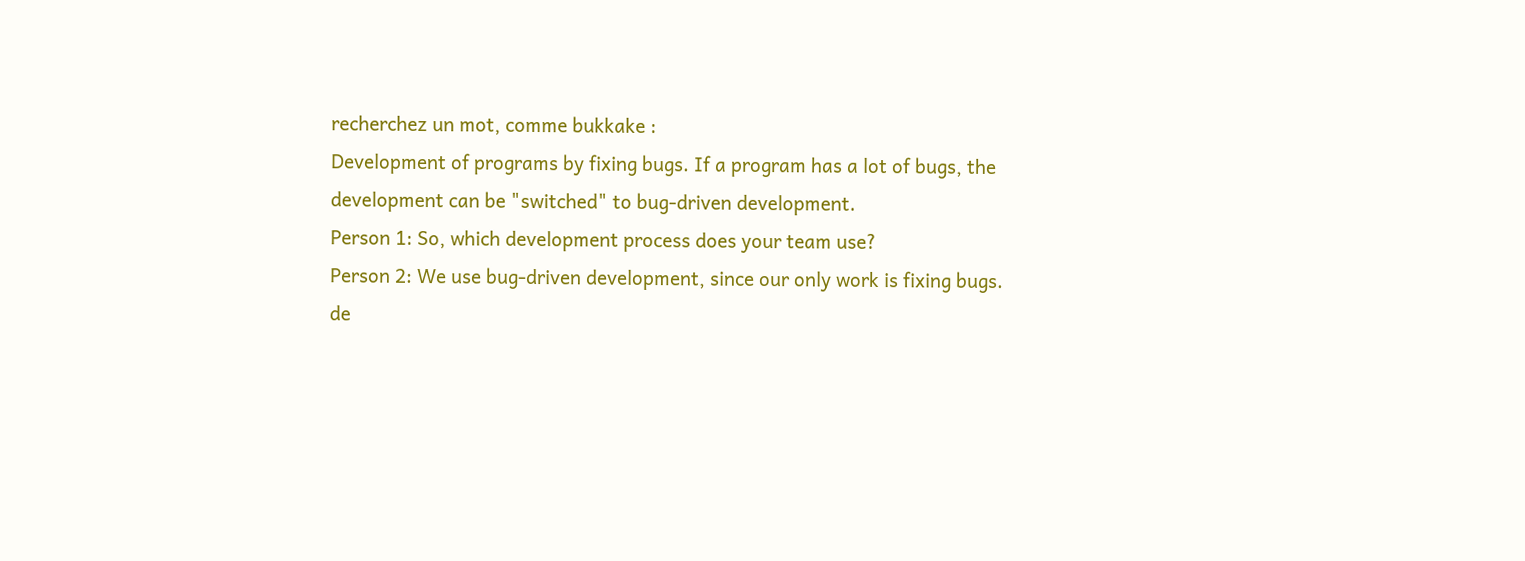recherchez un mot, comme bukkake :
Development of programs by fixing bugs. If a program has a lot of bugs, the development can be "switched" to bug-driven development.
Person 1: So, which development process does your team use?
Person 2: We use bug-driven development, since our only work is fixing bugs.
de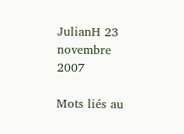JulianH 23 novembre 2007

Mots liés au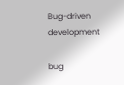Bug-driven development

bug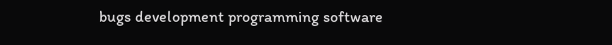bugs development programming software